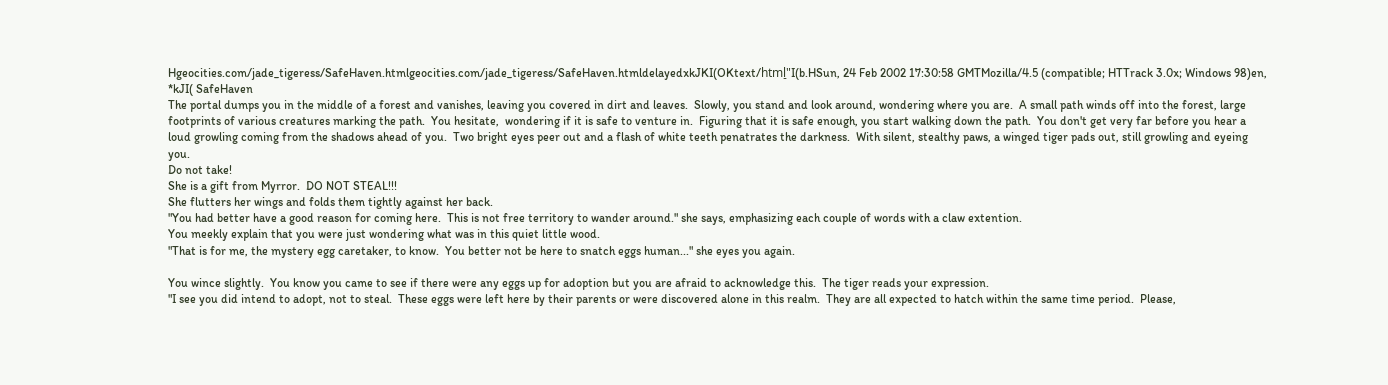Hgeocities.com/jade_tigeress/SafeHaven.htmlgeocities.com/jade_tigeress/SafeHaven.htmldelayedxkJKI(OKtext/html̠"I(b.HSun, 24 Feb 2002 17:30:58 GMTMozilla/4.5 (compatible; HTTrack 3.0x; Windows 98)en, *kJI( SafeHaven
The portal dumps you in the middle of a forest and vanishes, leaving you covered in dirt and leaves.  Slowly, you stand and look around, wondering where you are.  A small path winds off into the forest, large footprints of various creatures marking the path.  You hesitate,  wondering if it is safe to venture in.  Figuring that it is safe enough, you start walking down the path.  You don't get very far before you hear a loud growling coming from the shadows ahead of you.  Two bright eyes peer out and a flash of white teeth penatrates the darkness.  With silent, stealthy paws, a winged tiger pads out, still growling and eyeing you.
Do not take!
She is a gift from Myrror.  DO NOT STEAL!!!
She flutters her wings and folds them tightly against her back.
"You had better have a good reason for coming here.  This is not free territory to wander around." she says, emphasizing each couple of words with a claw extention.
You meekly explain that you were just wondering what was in this quiet little wood.
"That is for me, the mystery egg caretaker, to know.  You better not be here to snatch eggs human..." she eyes you again.

You wince slightly.  You know you came to see if there were any eggs up for adoption but you are afraid to acknowledge this.  The tiger reads your expression.
"I see you did intend to adopt, not to steal.  These eggs were left here by their parents or were discovered alone in this realm.  They are all expected to hatch within the same time period.  Please,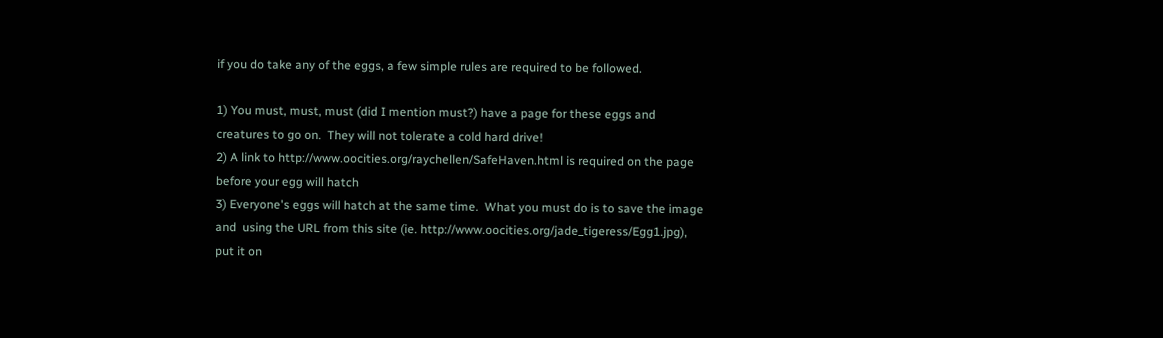if you do take any of the eggs, a few simple rules are required to be followed.

1) You must, must, must (did I mention must?) have a page for these eggs and creatures to go on.  They will not tolerate a cold hard drive!
2) A link to http://www.oocities.org/raychellen/SafeHaven.html is required on the page before your egg will hatch
3) Everyone's eggs will hatch at the same time.  What you must do is to save the image and  using the URL from this site (ie. http://www.oocities.org/jade_tigeress/Egg1.jpg), put it on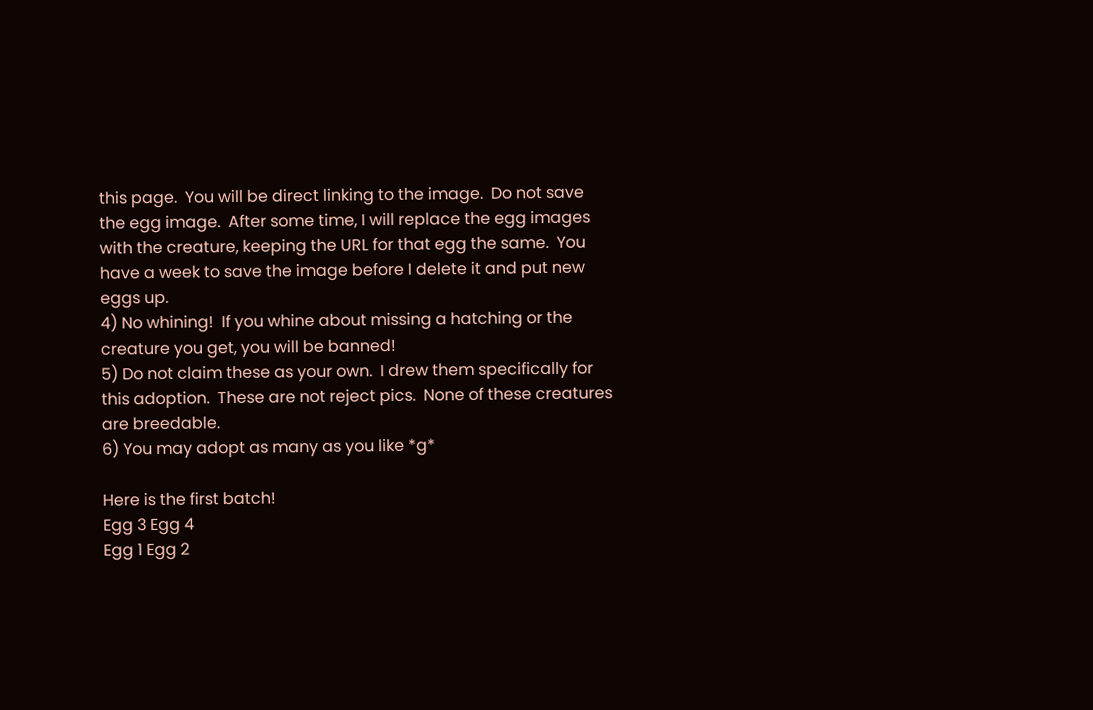this page.  You will be direct linking to the image.  Do not save the egg image.  After some time, I will replace the egg images with the creature, keeping the URL for that egg the same.  You have a week to save the image before I delete it and put new eggs up.
4) No whining!  If you whine about missing a hatching or the creature you get, you will be banned!
5) Do not claim these as your own.  I drew them specifically for this adoption.  These are not reject pics.  None of these creatures are breedable.
6) You may adopt as many as you like *g*

Here is the first batch!
Egg 3 Egg 4
Egg 1 Egg 2